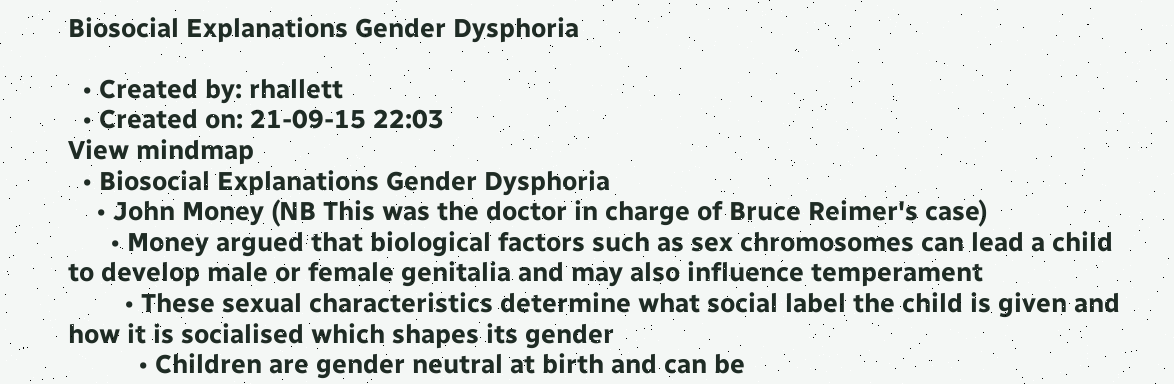Biosocial Explanations Gender Dysphoria

  • Created by: rhallett
  • Created on: 21-09-15 22:03
View mindmap
  • Biosocial Explanations Gender Dysphoria
    • John Money (NB This was the doctor in charge of Bruce Reimer's case)
      • Money argued that biological factors such as sex chromosomes can lead a child to develop male or female genitalia and may also influence temperament
        • These sexual characteristics determine what social label the child is given and how it is socialised which shapes its gender
          • Children are gender neutral at birth and can be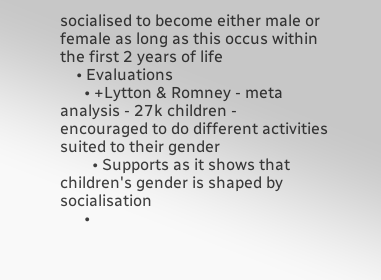socialised to become either male or female as long as this occus within the first 2 years of life
    • Evaluations
      • +Lytton & Romney - meta analysis - 27k children - encouraged to do different activities suited to their gender
        • Supports as it shows that children's gender is shaped by socialisation
      •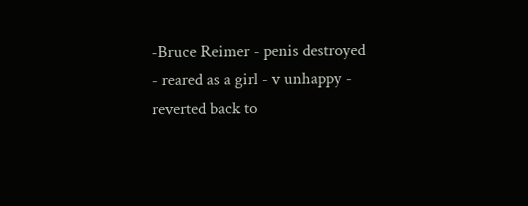-Bruce Reimer - penis destroyed - reared as a girl - v unhappy - reverted back to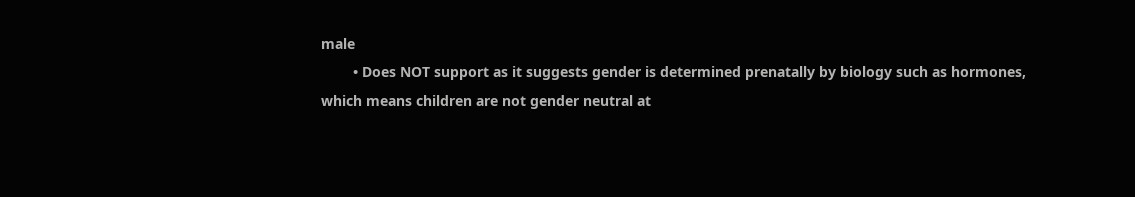male
        • Does NOT support as it suggests gender is determined prenatally by biology such as hormones, which means children are not gender neutral at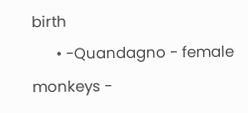birth
      • -Quandagno - female monkeys -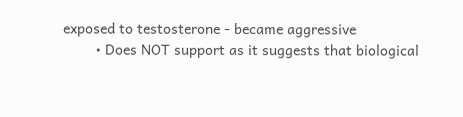exposed to testosterone - became aggressive
        • Does NOT support as it suggests that biological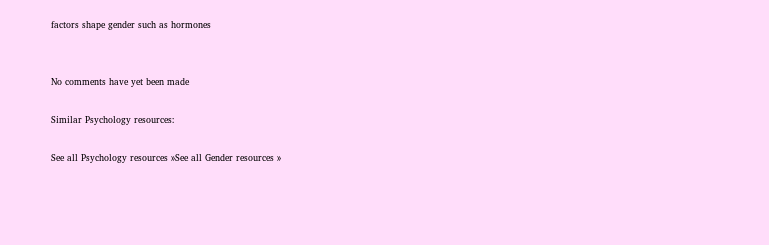factors shape gender such as hormones


No comments have yet been made

Similar Psychology resources:

See all Psychology resources »See all Gender resources »